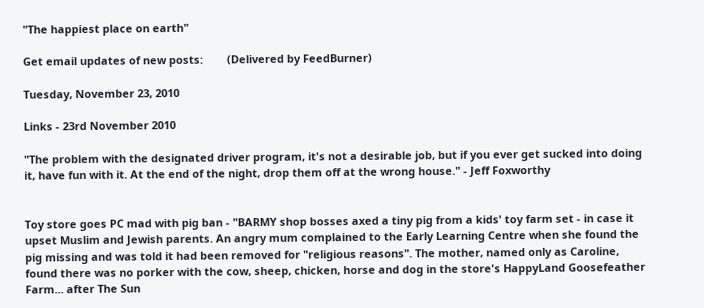"The happiest place on earth"

Get email updates of new posts:        (Delivered by FeedBurner)

Tuesday, November 23, 2010

Links - 23rd November 2010

"The problem with the designated driver program, it's not a desirable job, but if you ever get sucked into doing it, have fun with it. At the end of the night, drop them off at the wrong house." - Jeff Foxworthy


Toy store goes PC mad with pig ban - "BARMY shop bosses axed a tiny pig from a kids' toy farm set - in case it upset Muslim and Jewish parents. An angry mum complained to the Early Learning Centre when she found the pig missing and was told it had been removed for "religious reasons". The mother, named only as Caroline, found there was no porker with the cow, sheep, chicken, horse and dog in the store's HappyLand Goosefeather Farm... after The Sun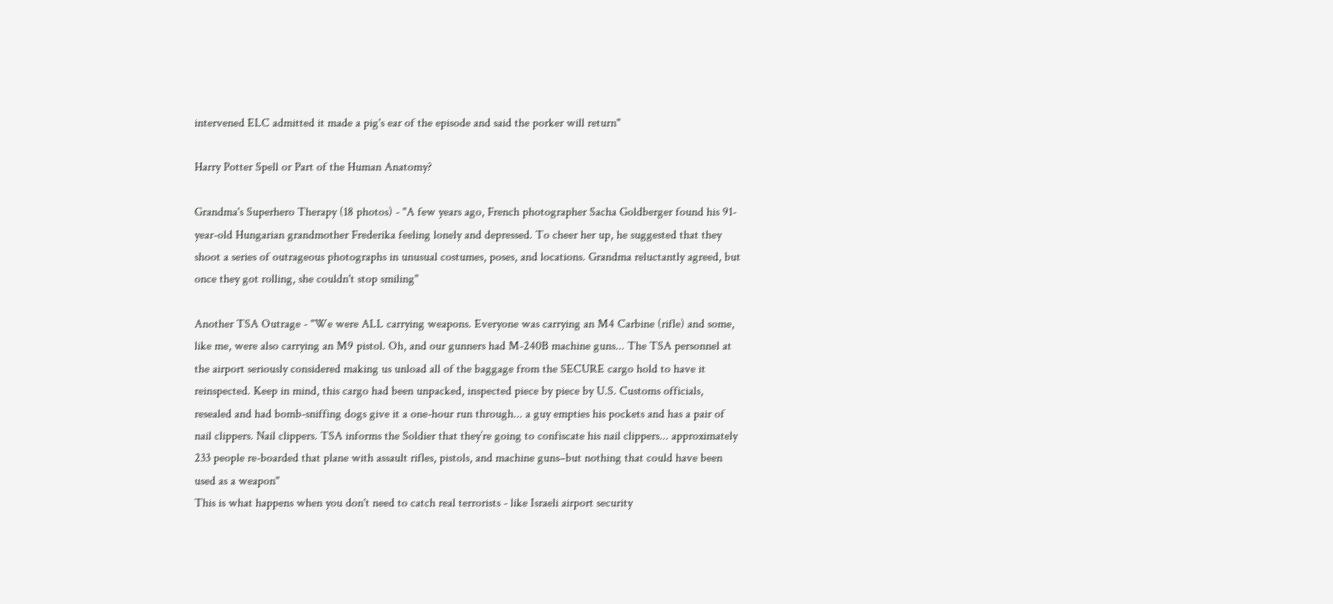intervened ELC admitted it made a pig's ear of the episode and said the porker will return"

Harry Potter Spell or Part of the Human Anatomy?

Grandma's Superhero Therapy (18 photos) - "A few years ago, French photographer Sacha Goldberger found his 91-year-old Hungarian grandmother Frederika feeling lonely and depressed. To cheer her up, he suggested that they shoot a series of outrageous photographs in unusual costumes, poses, and locations. Grandma reluctantly agreed, but once they got rolling, she couldn't stop smiling"

Another TSA Outrage - "We were ALL carrying weapons. Everyone was carrying an M4 Carbine (rifle) and some, like me, were also carrying an M9 pistol. Oh, and our gunners had M-240B machine guns... The TSA personnel at the airport seriously considered making us unload all of the baggage from the SECURE cargo hold to have it reinspected. Keep in mind, this cargo had been unpacked, inspected piece by piece by U.S. Customs officials, resealed and had bomb-sniffing dogs give it a one-hour run through... a guy empties his pockets and has a pair of nail clippers. Nail clippers. TSA informs the Soldier that they’re going to confiscate his nail clippers... approximately 233 people re-boarded that plane with assault rifles, pistols, and machine guns–but nothing that could have been used as a weapon"
This is what happens when you don't need to catch real terrorists - like Israeli airport security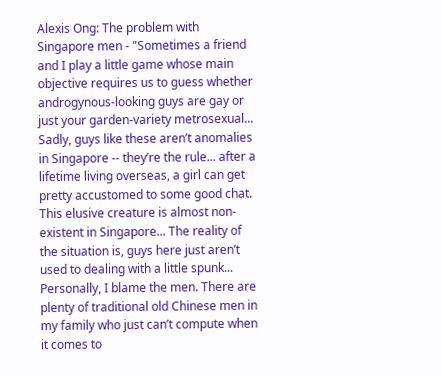Alexis Ong: The problem with Singapore men - "Sometimes a friend and I play a little game whose main objective requires us to guess whether androgynous-looking guys are gay or just your garden-variety metrosexual... Sadly, guys like these aren’t anomalies in Singapore -- they’re the rule... after a lifetime living overseas, a girl can get pretty accustomed to some good chat. This elusive creature is almost non-existent in Singapore... The reality of the situation is, guys here just aren’t used to dealing with a little spunk... Personally, I blame the men. There are plenty of traditional old Chinese men in my family who just can’t compute when it comes to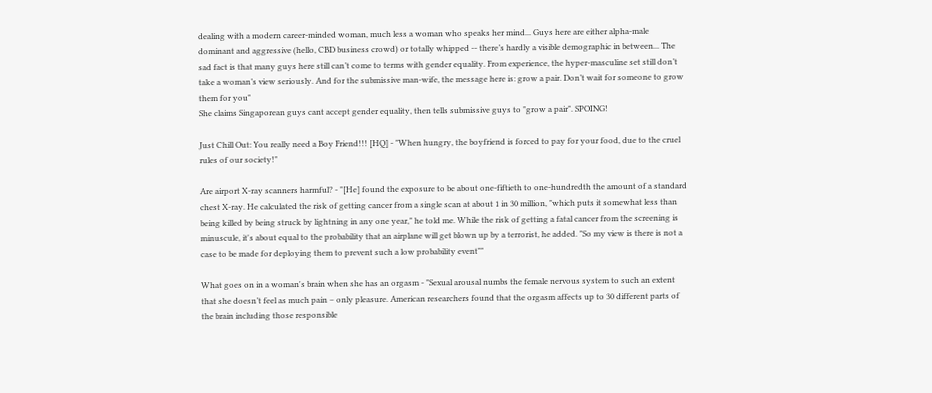dealing with a modern career-minded woman, much less a woman who speaks her mind... Guys here are either alpha-male dominant and aggressive (hello, CBD business crowd) or totally whipped -- there’s hardly a visible demographic in between... The sad fact is that many guys here still can’t come to terms with gender equality. From experience, the hyper-masculine set still don’t take a woman’s view seriously. And for the submissive man-wife, the message here is: grow a pair. Don’t wait for someone to grow them for you"
She claims Singaporean guys cant accept gender equality, then tells submissive guys to "grow a pair". SPOING!

Just Chill Out: You really need a Boy Friend!!! [HQ] - "When hungry, the boyfriend is forced to pay for your food, due to the cruel rules of our society!"

Are airport X-ray scanners harmful? - "[He] found the exposure to be about one-fiftieth to one-hundredth the amount of a standard chest X-ray. He calculated the risk of getting cancer from a single scan at about 1 in 30 million, "which puts it somewhat less than being killed by being struck by lightning in any one year," he told me. While the risk of getting a fatal cancer from the screening is minuscule, it's about equal to the probability that an airplane will get blown up by a terrorist, he added. "So my view is there is not a case to be made for deploying them to prevent such a low probability event""

What goes on in a woman's brain when she has an orgasm - "Sexual arousal numbs the female nervous system to such an extent that she doesn’t feel as much pain – only pleasure. American researchers found that the orgasm affects up to 30 different parts of the brain including those responsible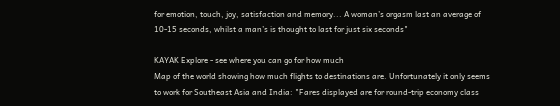for emotion, touch, joy, satisfaction and memory... A woman’s orgasm last an average of 10-15 seconds, whilst a man’s is thought to last for just six seconds"

KAYAK Explore - see where you can go for how much
Map of the world showing how much flights to destinations are. Unfortunately it only seems to work for Southeast Asia and India: "Fares displayed are for round-trip economy class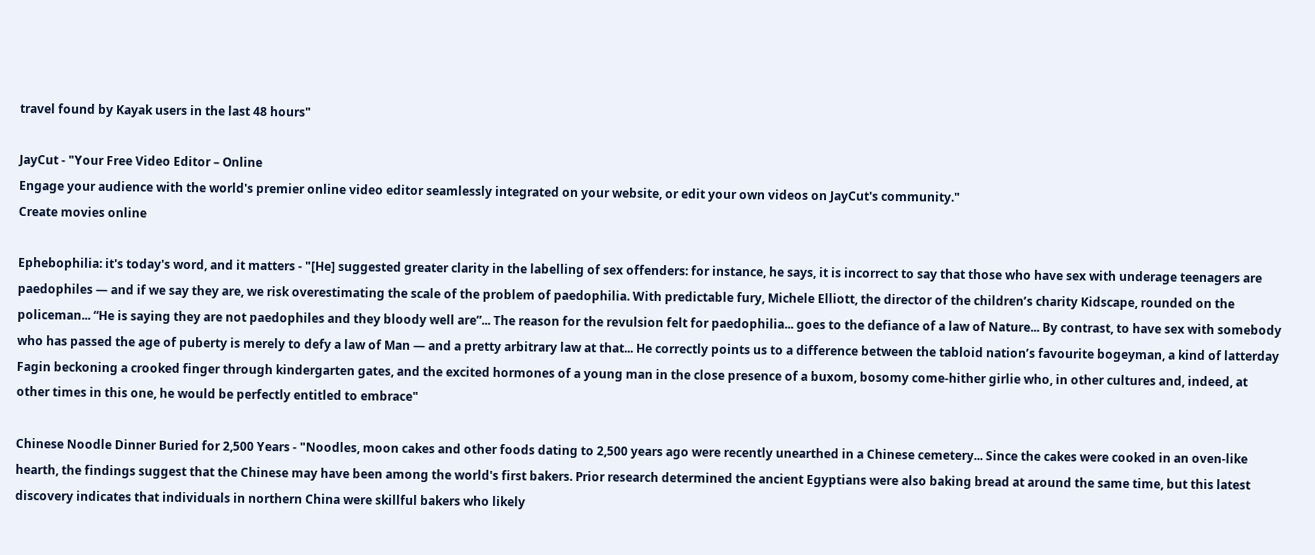travel found by Kayak users in the last 48 hours"

JayCut - "Your Free Video Editor – Online
Engage your audience with the world's premier online video editor seamlessly integrated on your website, or edit your own videos on JayCut's community."
Create movies online

Ephebophilia: it's today's word, and it matters - "[He] suggested greater clarity in the labelling of sex offenders: for instance, he says, it is incorrect to say that those who have sex with underage teenagers are paedophiles — and if we say they are, we risk overestimating the scale of the problem of paedophilia. With predictable fury, Michele Elliott, the director of the children’s charity Kidscape, rounded on the policeman... “He is saying they are not paedophiles and they bloody well are”... The reason for the revulsion felt for paedophilia... goes to the defiance of a law of Nature... By contrast, to have sex with somebody who has passed the age of puberty is merely to defy a law of Man — and a pretty arbitrary law at that... He correctly points us to a difference between the tabloid nation’s favourite bogeyman, a kind of latterday Fagin beckoning a crooked finger through kindergarten gates, and the excited hormones of a young man in the close presence of a buxom, bosomy come-hither girlie who, in other cultures and, indeed, at other times in this one, he would be perfectly entitled to embrace"

Chinese Noodle Dinner Buried for 2,500 Years - "Noodles, moon cakes and other foods dating to 2,500 years ago were recently unearthed in a Chinese cemetery... Since the cakes were cooked in an oven-like hearth, the findings suggest that the Chinese may have been among the world's first bakers. Prior research determined the ancient Egyptians were also baking bread at around the same time, but this latest discovery indicates that individuals in northern China were skillful bakers who likely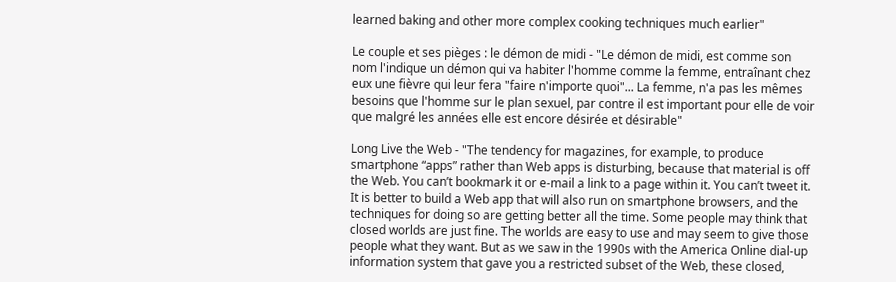learned baking and other more complex cooking techniques much earlier"

Le couple et ses pièges : le démon de midi - "Le démon de midi, est comme son nom l'indique un démon qui va habiter l'homme comme la femme, entraînant chez eux une fièvre qui leur fera "faire n'importe quoi"... La femme, n'a pas les mêmes besoins que l'homme sur le plan sexuel, par contre il est important pour elle de voir que malgré les années elle est encore désirée et désirable"

Long Live the Web - "The tendency for magazines, for example, to produce smartphone “apps” rather than Web apps is disturbing, because that material is off the Web. You can’t bookmark it or e-mail a link to a page within it. You can’t tweet it. It is better to build a Web app that will also run on smartphone browsers, and the techniques for doing so are getting better all the time. Some people may think that closed worlds are just fine. The worlds are easy to use and may seem to give those people what they want. But as we saw in the 1990s with the America Online dial-up information system that gave you a restricted subset of the Web, these closed,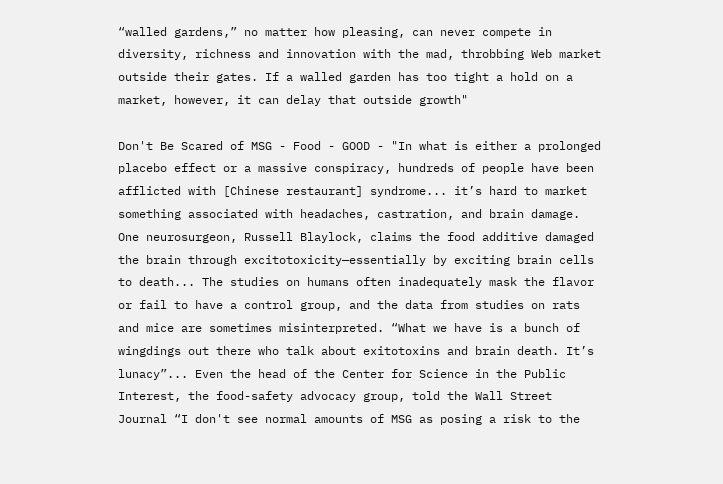“walled gardens,” no matter how pleasing, can never compete in diversity, richness and innovation with the mad, throbbing Web market outside their gates. If a walled garden has too tight a hold on a market, however, it can delay that outside growth"

Don't Be Scared of MSG - Food - GOOD - "In what is either a prolonged placebo effect or a massive conspiracy, hundreds of people have been afflicted with [Chinese restaurant] syndrome... it’s hard to market something associated with headaches, castration, and brain damage. One neurosurgeon, Russell Blaylock, claims the food additive damaged the brain through excitotoxicity—essentially by exciting brain cells to death... The studies on humans often inadequately mask the flavor or fail to have a control group, and the data from studies on rats and mice are sometimes misinterpreted. “What we have is a bunch of wingdings out there who talk about exitotoxins and brain death. It’s lunacy”... Even the head of the Center for Science in the Public Interest, the food-safety advocacy group, told the Wall Street Journal “I don't see normal amounts of MSG as posing a risk to the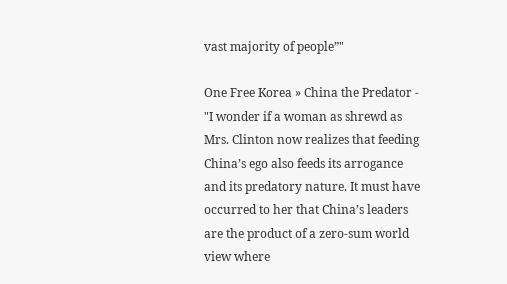vast majority of people”"

One Free Korea » China the Predator - "I wonder if a woman as shrewd as Mrs. Clinton now realizes that feeding China’s ego also feeds its arrogance and its predatory nature. It must have occurred to her that China’s leaders are the product of a zero-sum world view where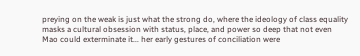preying on the weak is just what the strong do, where the ideology of class equality masks a cultural obsession with status, place, and power so deep that not even Mao could exterminate it... her early gestures of conciliation were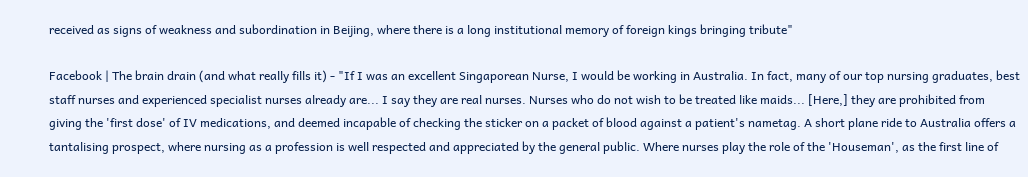received as signs of weakness and subordination in Beijing, where there is a long institutional memory of foreign kings bringing tribute"

Facebook | The brain drain (and what really fills it) - "If I was an excellent Singaporean Nurse, I would be working in Australia. In fact, many of our top nursing graduates, best staff nurses and experienced specialist nurses already are... I say they are real nurses. Nurses who do not wish to be treated like maids... [Here,] they are prohibited from giving the 'first dose' of IV medications, and deemed incapable of checking the sticker on a packet of blood against a patient's nametag. A short plane ride to Australia offers a tantalising prospect, where nursing as a profession is well respected and appreciated by the general public. Where nurses play the role of the 'Houseman', as the first line of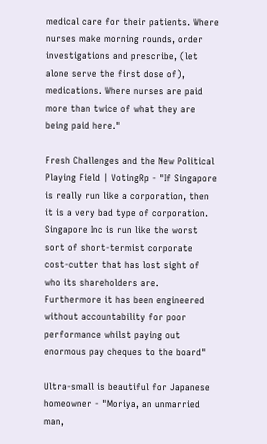medical care for their patients. Where nurses make morning rounds, order investigations and prescribe, (let alone serve the first dose of), medications. Where nurses are paid more than twice of what they are being paid here."

Fresh Challenges and the New Political Playing Field | VotingRp - "If Singapore is really run like a corporation, then it is a very bad type of corporation. Singapore Inc is run like the worst sort of short-termist corporate cost-cutter that has lost sight of who its shareholders are. Furthermore it has been engineered without accountability for poor performance whilst paying out enormous pay cheques to the board"

Ultra-small is beautiful for Japanese homeowner - "Moriya, an unmarried man,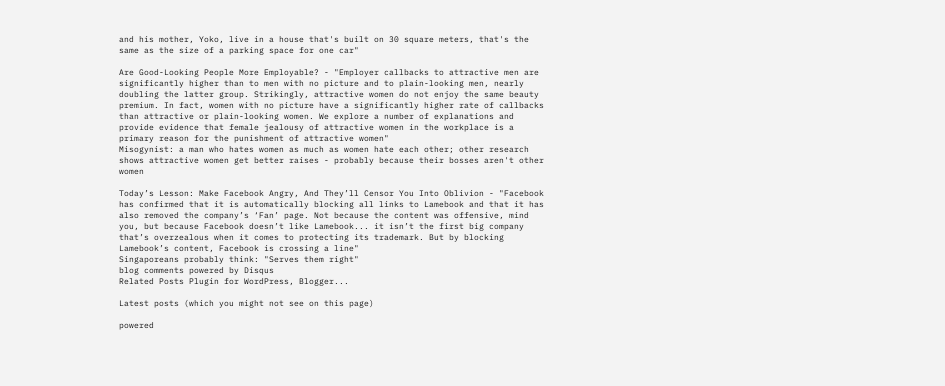and his mother, Yoko, live in a house that's built on 30 square meters, that's the same as the size of a parking space for one car"

Are Good-Looking People More Employable? - "Employer callbacks to attractive men are significantly higher than to men with no picture and to plain-looking men, nearly doubling the latter group. Strikingly, attractive women do not enjoy the same beauty premium. In fact, women with no picture have a significantly higher rate of callbacks than attractive or plain-looking women. We explore a number of explanations and provide evidence that female jealousy of attractive women in the workplace is a primary reason for the punishment of attractive women"
Misogynist: a man who hates women as much as women hate each other; other research shows attractive women get better raises - probably because their bosses aren't other women

Today’s Lesson: Make Facebook Angry, And They’ll Censor You Into Oblivion - "Facebook has confirmed that it is automatically blocking all links to Lamebook and that it has also removed the company’s ‘Fan’ page. Not because the content was offensive, mind you, but because Facebook doesn’t like Lamebook... it isn’t the first big company that’s overzealous when it comes to protecting its trademark. But by blocking Lamebook’s content, Facebook is crossing a line"
Singaporeans probably think: "Serves them right"
blog comments powered by Disqus
Related Posts Plugin for WordPress, Blogger...

Latest posts (which you might not see on this page)

powered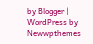by Blogger | WordPress by Newwpthemes